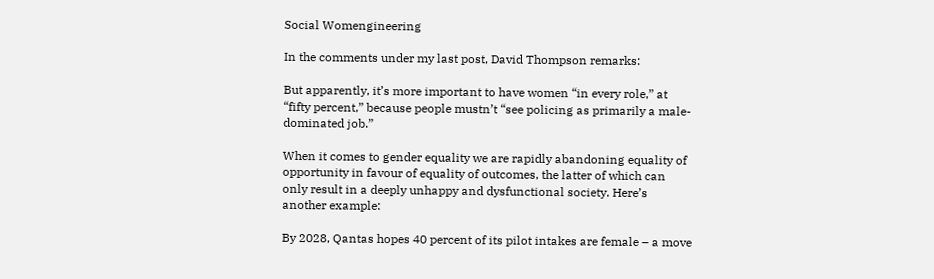Social Womengineering

In the comments under my last post, David Thompson remarks:

But apparently, it’s more important to have women “in every role,” at “fifty percent,” because people mustn’t “see policing as primarily a male-dominated job.”

When it comes to gender equality we are rapidly abandoning equality of opportunity in favour of equality of outcomes, the latter of which can only result in a deeply unhappy and dysfunctional society. Here’s another example:

By 2028, Qantas hopes 40 percent of its pilot intakes are female – a move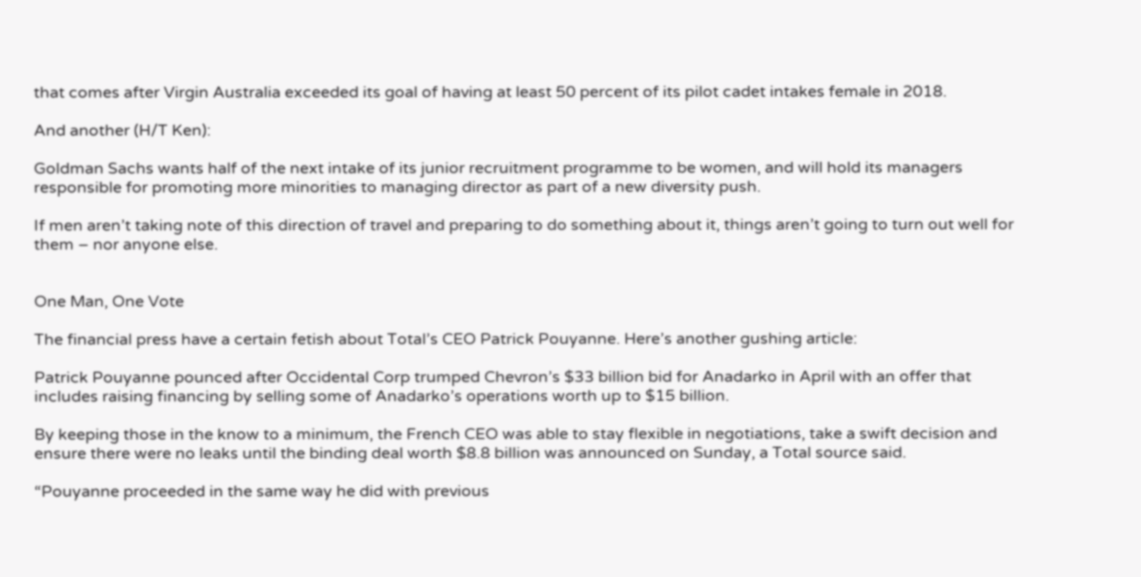that comes after Virgin Australia exceeded its goal of having at least 50 percent of its pilot cadet intakes female in 2018.

And another (H/T Ken):

Goldman Sachs wants half of the next intake of its junior recruitment programme to be women, and will hold its managers responsible for promoting more minorities to managing director as part of a new diversity push.

If men aren’t taking note of this direction of travel and preparing to do something about it, things aren’t going to turn out well for them – nor anyone else.


One Man, One Vote

The financial press have a certain fetish about Total’s CEO Patrick Pouyanne. Here’s another gushing article:

Patrick Pouyanne pounced after Occidental Corp trumped Chevron’s $33 billion bid for Anadarko in April with an offer that includes raising financing by selling some of Anadarko’s operations worth up to $15 billion.

By keeping those in the know to a minimum, the French CEO was able to stay flexible in negotiations, take a swift decision and ensure there were no leaks until the binding deal worth $8.8 billion was announced on Sunday, a Total source said.

“Pouyanne proceeded in the same way he did with previous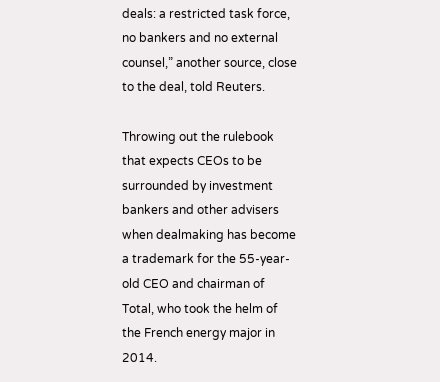deals: a restricted task force, no bankers and no external counsel,” another source, close to the deal, told Reuters.

Throwing out the rulebook that expects CEOs to be surrounded by investment bankers and other advisers when dealmaking has become a trademark for the 55-year-old CEO and chairman of Total, who took the helm of the French energy major in 2014.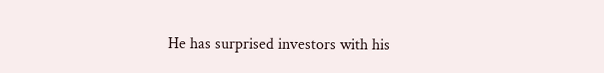He has surprised investors with his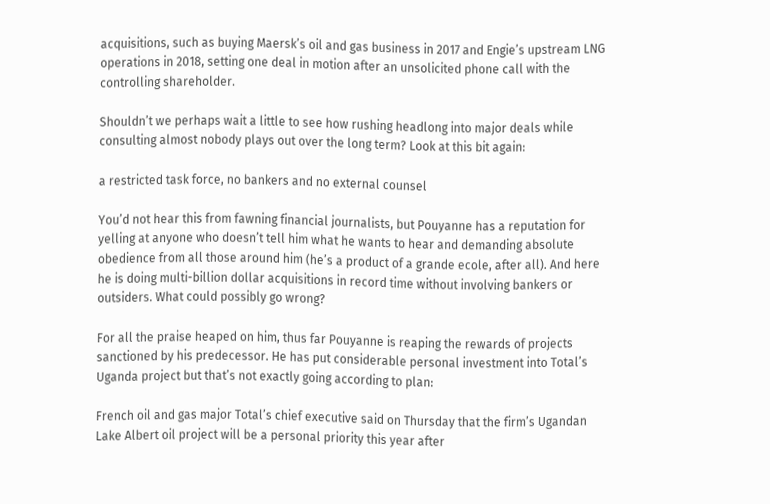acquisitions, such as buying Maersk’s oil and gas business in 2017 and Engie’s upstream LNG operations in 2018, setting one deal in motion after an unsolicited phone call with the controlling shareholder.

Shouldn’t we perhaps wait a little to see how rushing headlong into major deals while consulting almost nobody plays out over the long term? Look at this bit again:

a restricted task force, no bankers and no external counsel

You’d not hear this from fawning financial journalists, but Pouyanne has a reputation for yelling at anyone who doesn’t tell him what he wants to hear and demanding absolute obedience from all those around him (he’s a product of a grande ecole, after all). And here he is doing multi-billion dollar acquisitions in record time without involving bankers or outsiders. What could possibly go wrong?

For all the praise heaped on him, thus far Pouyanne is reaping the rewards of projects sanctioned by his predecessor. He has put considerable personal investment into Total’s Uganda project but that’s not exactly going according to plan:

French oil and gas major Total’s chief executive said on Thursday that the firm’s Ugandan Lake Albert oil project will be a personal priority this year after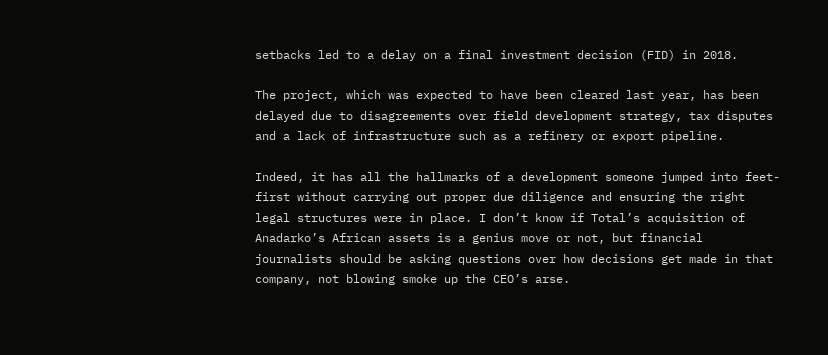setbacks led to a delay on a final investment decision (FID) in 2018.

The project, which was expected to have been cleared last year, has been delayed due to disagreements over field development strategy, tax disputes and a lack of infrastructure such as a refinery or export pipeline.

Indeed, it has all the hallmarks of a development someone jumped into feet-first without carrying out proper due diligence and ensuring the right legal structures were in place. I don’t know if Total’s acquisition of Anadarko’s African assets is a genius move or not, but financial journalists should be asking questions over how decisions get made in that company, not blowing smoke up the CEO’s arse.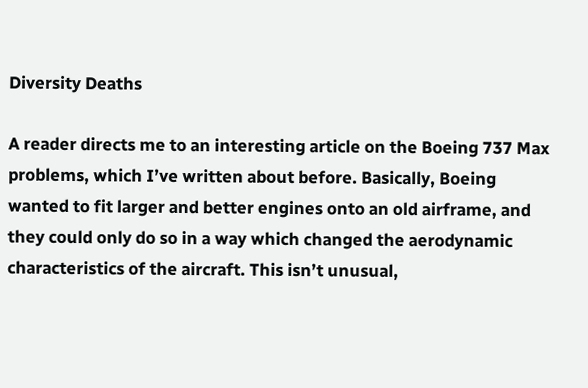Diversity Deaths

A reader directs me to an interesting article on the Boeing 737 Max problems, which I’ve written about before. Basically, Boeing wanted to fit larger and better engines onto an old airframe, and they could only do so in a way which changed the aerodynamic characteristics of the aircraft. This isn’t unusual,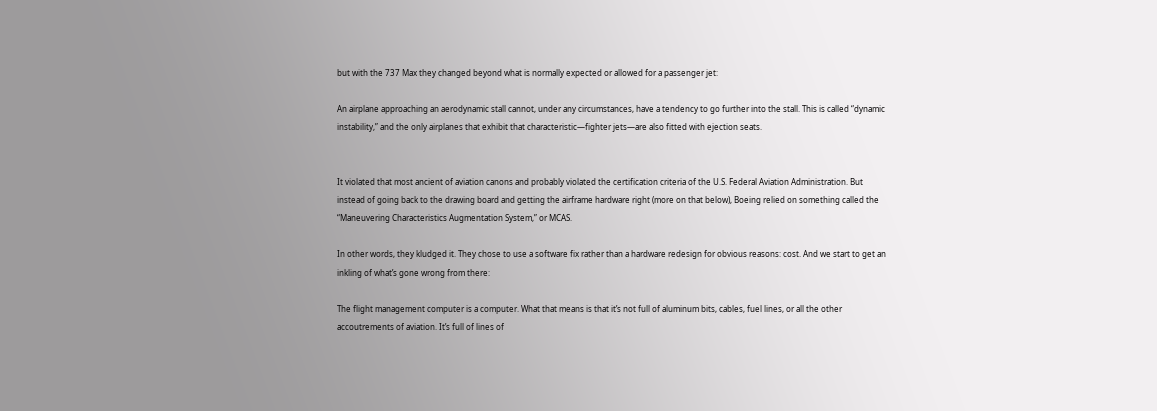but with the 737 Max they changed beyond what is normally expected or allowed for a passenger jet:

An airplane approaching an aerodynamic stall cannot, under any circumstances, have a tendency to go further into the stall. This is called “dynamic instability,” and the only airplanes that exhibit that characteristic—fighter jets—are also fitted with ejection seats.


It violated that most ancient of aviation canons and probably violated the certification criteria of the U.S. Federal Aviation Administration. But instead of going back to the drawing board and getting the airframe hardware right (more on that below), Boeing relied on something called the “Maneuvering Characteristics Augmentation System,” or MCAS.

In other words, they kludged it. They chose to use a software fix rather than a hardware redesign for obvious reasons: cost. And we start to get an inkling of what’s gone wrong from there:

The flight management computer is a computer. What that means is that it’s not full of aluminum bits, cables, fuel lines, or all the other accoutrements of aviation. It’s full of lines of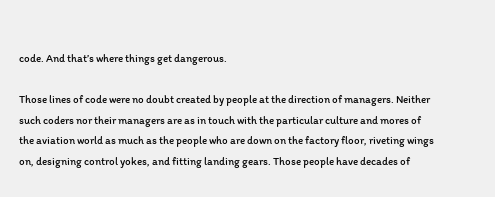code. And that’s where things get dangerous.

Those lines of code were no doubt created by people at the direction of managers. Neither such coders nor their managers are as in touch with the particular culture and mores of the aviation world as much as the people who are down on the factory floor, riveting wings on, designing control yokes, and fitting landing gears. Those people have decades of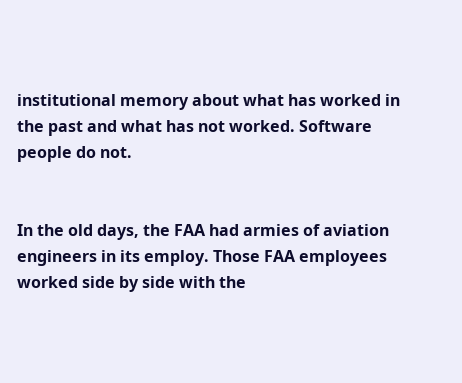institutional memory about what has worked in the past and what has not worked. Software people do not.


In the old days, the FAA had armies of aviation engineers in its employ. Those FAA employees worked side by side with the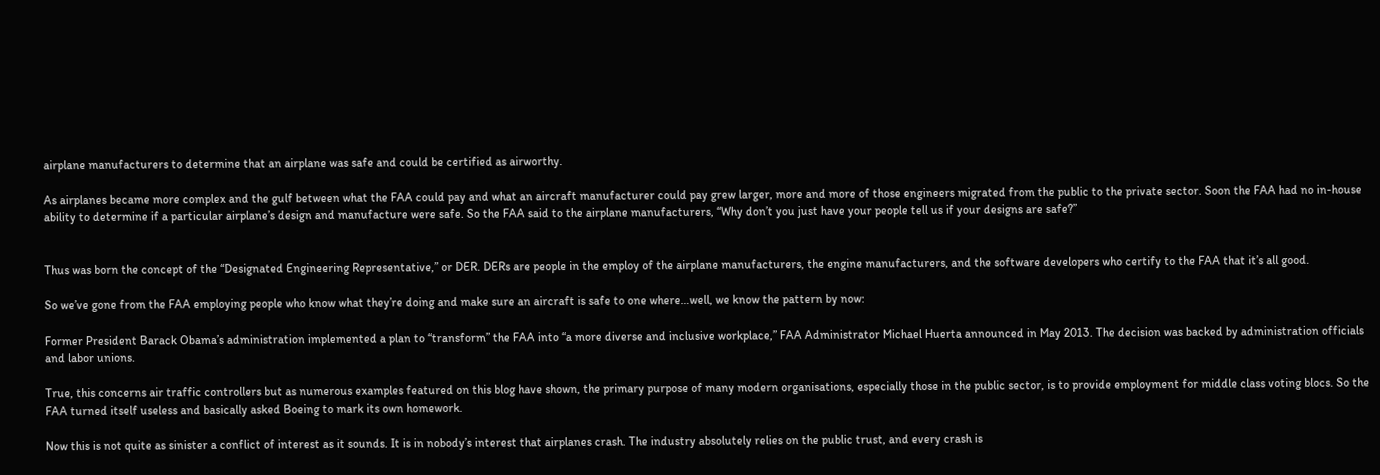airplane manufacturers to determine that an airplane was safe and could be certified as airworthy.

As airplanes became more complex and the gulf between what the FAA could pay and what an aircraft manufacturer could pay grew larger, more and more of those engineers migrated from the public to the private sector. Soon the FAA had no in-house ability to determine if a particular airplane’s design and manufacture were safe. So the FAA said to the airplane manufacturers, “Why don’t you just have your people tell us if your designs are safe?”


Thus was born the concept of the “Designated Engineering Representative,” or DER. DERs are people in the employ of the airplane manufacturers, the engine manufacturers, and the software developers who certify to the FAA that it’s all good.

So we’ve gone from the FAA employing people who know what they’re doing and make sure an aircraft is safe to one where…well, we know the pattern by now:

Former President Barack Obama’s administration implemented a plan to “transform” the FAA into “a more diverse and inclusive workplace,” FAA Administrator Michael Huerta announced in May 2013. The decision was backed by administration officials and labor unions.

True, this concerns air traffic controllers but as numerous examples featured on this blog have shown, the primary purpose of many modern organisations, especially those in the public sector, is to provide employment for middle class voting blocs. So the FAA turned itself useless and basically asked Boeing to mark its own homework.

Now this is not quite as sinister a conflict of interest as it sounds. It is in nobody’s interest that airplanes crash. The industry absolutely relies on the public trust, and every crash is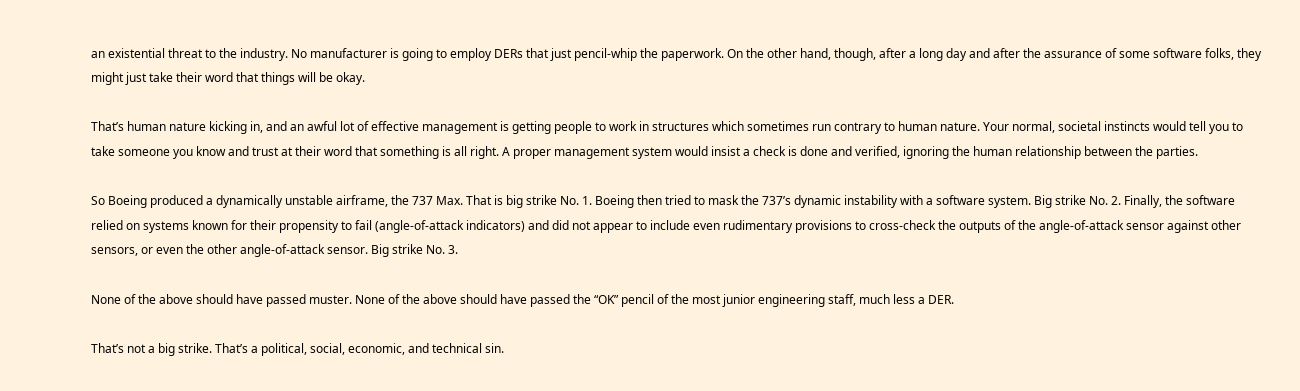an existential threat to the industry. No manufacturer is going to employ DERs that just pencil-whip the paperwork. On the other hand, though, after a long day and after the assurance of some software folks, they might just take their word that things will be okay.

That’s human nature kicking in, and an awful lot of effective management is getting people to work in structures which sometimes run contrary to human nature. Your normal, societal instincts would tell you to take someone you know and trust at their word that something is all right. A proper management system would insist a check is done and verified, ignoring the human relationship between the parties.

So Boeing produced a dynamically unstable airframe, the 737 Max. That is big strike No. 1. Boeing then tried to mask the 737’s dynamic instability with a software system. Big strike No. 2. Finally, the software relied on systems known for their propensity to fail (angle-of-attack indicators) and did not appear to include even rudimentary provisions to cross-check the outputs of the angle-of-attack sensor against other sensors, or even the other angle-of-attack sensor. Big strike No. 3.

None of the above should have passed muster. None of the above should have passed the “OK” pencil of the most junior engineering staff, much less a DER.

That’s not a big strike. That’s a political, social, economic, and technical sin.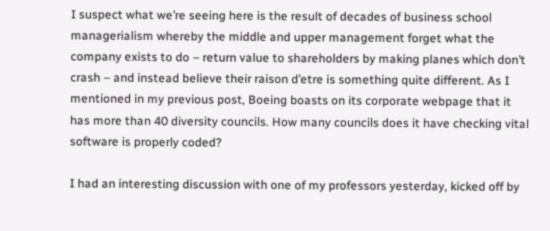I suspect what we’re seeing here is the result of decades of business school managerialism whereby the middle and upper management forget what the company exists to do – return value to shareholders by making planes which don’t crash – and instead believe their raison d’etre is something quite different. As I mentioned in my previous post, Boeing boasts on its corporate webpage that it has more than 40 diversity councils. How many councils does it have checking vital software is properly coded?

I had an interesting discussion with one of my professors yesterday, kicked off by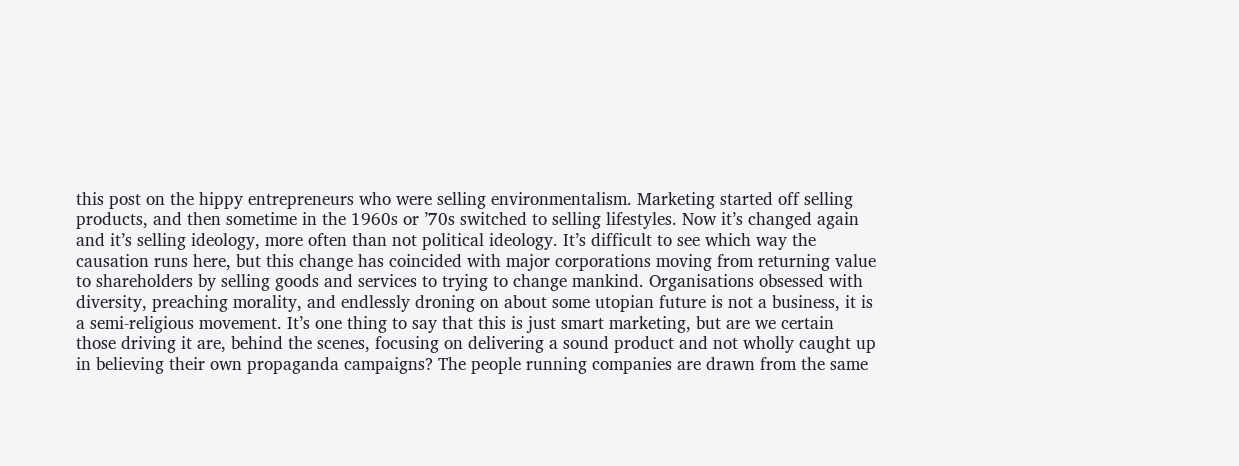this post on the hippy entrepreneurs who were selling environmentalism. Marketing started off selling products, and then sometime in the 1960s or ’70s switched to selling lifestyles. Now it’s changed again and it’s selling ideology, more often than not political ideology. It’s difficult to see which way the causation runs here, but this change has coincided with major corporations moving from returning value to shareholders by selling goods and services to trying to change mankind. Organisations obsessed with diversity, preaching morality, and endlessly droning on about some utopian future is not a business, it is a semi-religious movement. It’s one thing to say that this is just smart marketing, but are we certain those driving it are, behind the scenes, focusing on delivering a sound product and not wholly caught up in believing their own propaganda campaigns? The people running companies are drawn from the same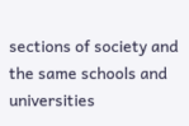sections of society and the same schools and universities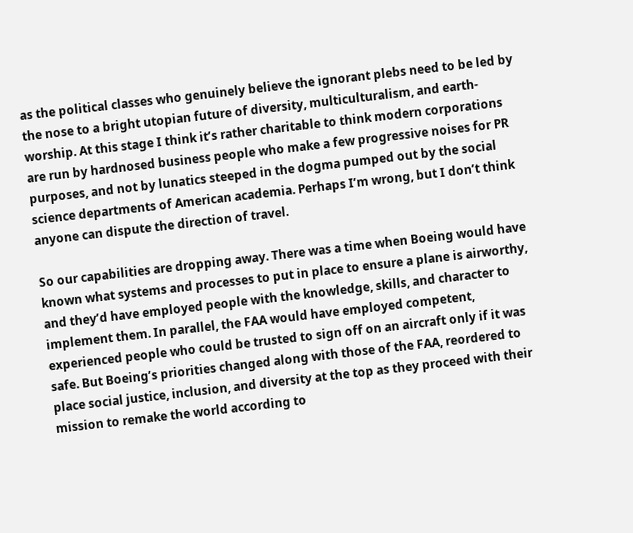as the political classes who genuinely believe the ignorant plebs need to be led by the nose to a bright utopian future of diversity, multiculturalism, and earth-worship. At this stage I think it’s rather charitable to think modern corporations are run by hardnosed business people who make a few progressive noises for PR purposes, and not by lunatics steeped in the dogma pumped out by the social science departments of American academia. Perhaps I’m wrong, but I don’t think anyone can dispute the direction of travel.

So our capabilities are dropping away. There was a time when Boeing would have known what systems and processes to put in place to ensure a plane is airworthy, and they’d have employed people with the knowledge, skills, and character to implement them. In parallel, the FAA would have employed competent, experienced people who could be trusted to sign off on an aircraft only if it was safe. But Boeing’s priorities changed along with those of the FAA, reordered to place social justice, inclusion, and diversity at the top as they proceed with their mission to remake the world according to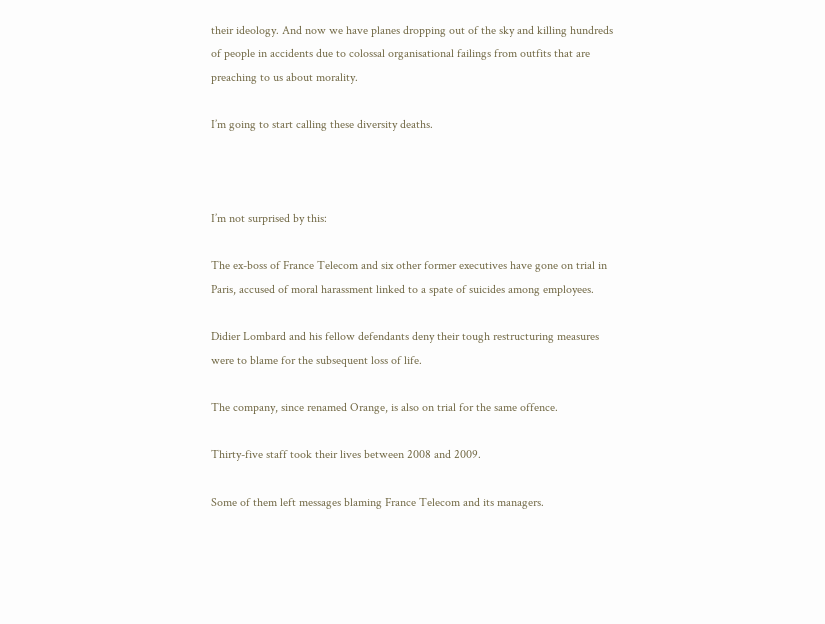their ideology. And now we have planes dropping out of the sky and killing hundreds of people in accidents due to colossal organisational failings from outfits that are preaching to us about morality.

I’m going to start calling these diversity deaths.



I’m not surprised by this:

The ex-boss of France Telecom and six other former executives have gone on trial in Paris, accused of moral harassment linked to a spate of suicides among employees.

Didier Lombard and his fellow defendants deny their tough restructuring measures were to blame for the subsequent loss of life.

The company, since renamed Orange, is also on trial for the same offence.

Thirty-five staff took their lives between 2008 and 2009.

Some of them left messages blaming France Telecom and its managers.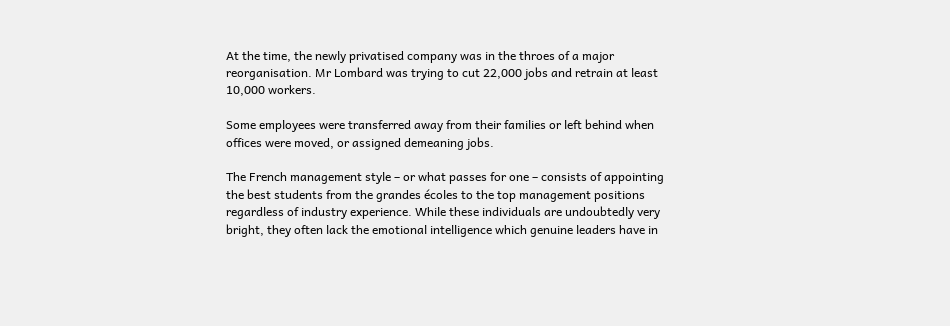At the time, the newly privatised company was in the throes of a major reorganisation. Mr Lombard was trying to cut 22,000 jobs and retrain at least 10,000 workers.

Some employees were transferred away from their families or left behind when offices were moved, or assigned demeaning jobs.

The French management style – or what passes for one – consists of appointing the best students from the grandes écoles to the top management positions regardless of industry experience. While these individuals are undoubtedly very bright, they often lack the emotional intelligence which genuine leaders have in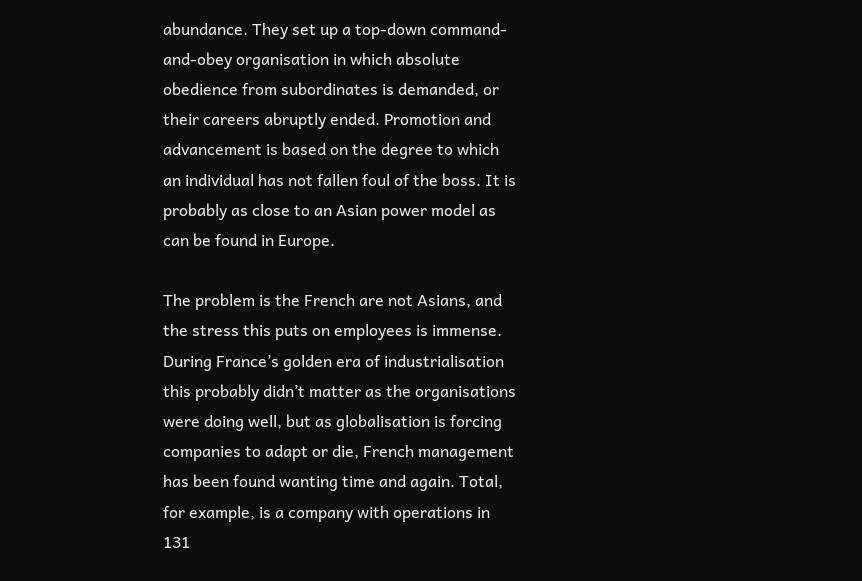abundance. They set up a top-down command-and-obey organisation in which absolute obedience from subordinates is demanded, or their careers abruptly ended. Promotion and advancement is based on the degree to which an individual has not fallen foul of the boss. It is probably as close to an Asian power model as can be found in Europe.

The problem is the French are not Asians, and the stress this puts on employees is immense. During France’s golden era of industrialisation this probably didn’t matter as the organisations were doing well, but as globalisation is forcing companies to adapt or die, French management has been found wanting time and again. Total, for example, is a company with operations in 131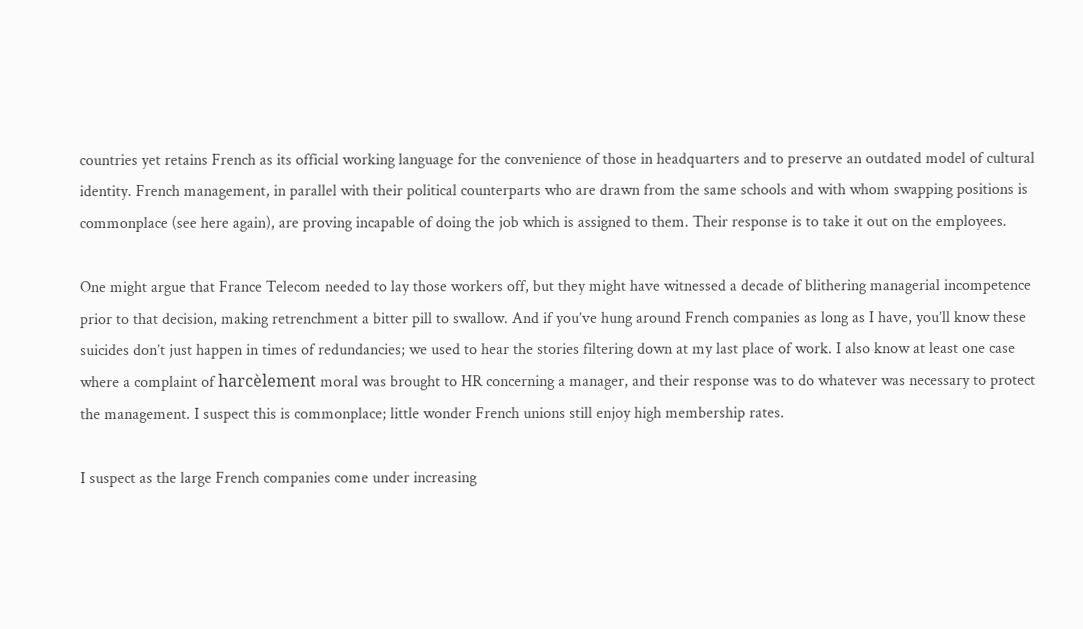countries yet retains French as its official working language for the convenience of those in headquarters and to preserve an outdated model of cultural identity. French management, in parallel with their political counterparts who are drawn from the same schools and with whom swapping positions is commonplace (see here again), are proving incapable of doing the job which is assigned to them. Their response is to take it out on the employees.

One might argue that France Telecom needed to lay those workers off, but they might have witnessed a decade of blithering managerial incompetence prior to that decision, making retrenchment a bitter pill to swallow. And if you’ve hung around French companies as long as I have, you’ll know these suicides don’t just happen in times of redundancies; we used to hear the stories filtering down at my last place of work. I also know at least one case where a complaint of harcèlement moral was brought to HR concerning a manager, and their response was to do whatever was necessary to protect the management. I suspect this is commonplace; little wonder French unions still enjoy high membership rates.

I suspect as the large French companies come under increasing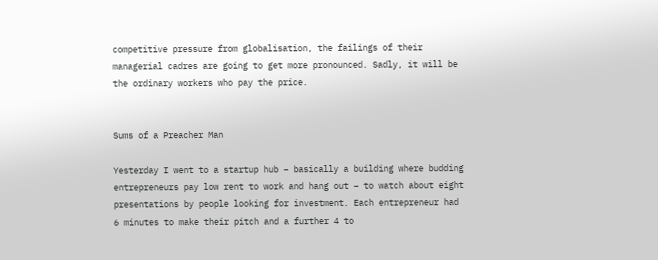competitive pressure from globalisation, the failings of their managerial cadres are going to get more pronounced. Sadly, it will be the ordinary workers who pay the price.


Sums of a Preacher Man

Yesterday I went to a startup hub – basically a building where budding entrepreneurs pay low rent to work and hang out – to watch about eight presentations by people looking for investment. Each entrepreneur had 6 minutes to make their pitch and a further 4 to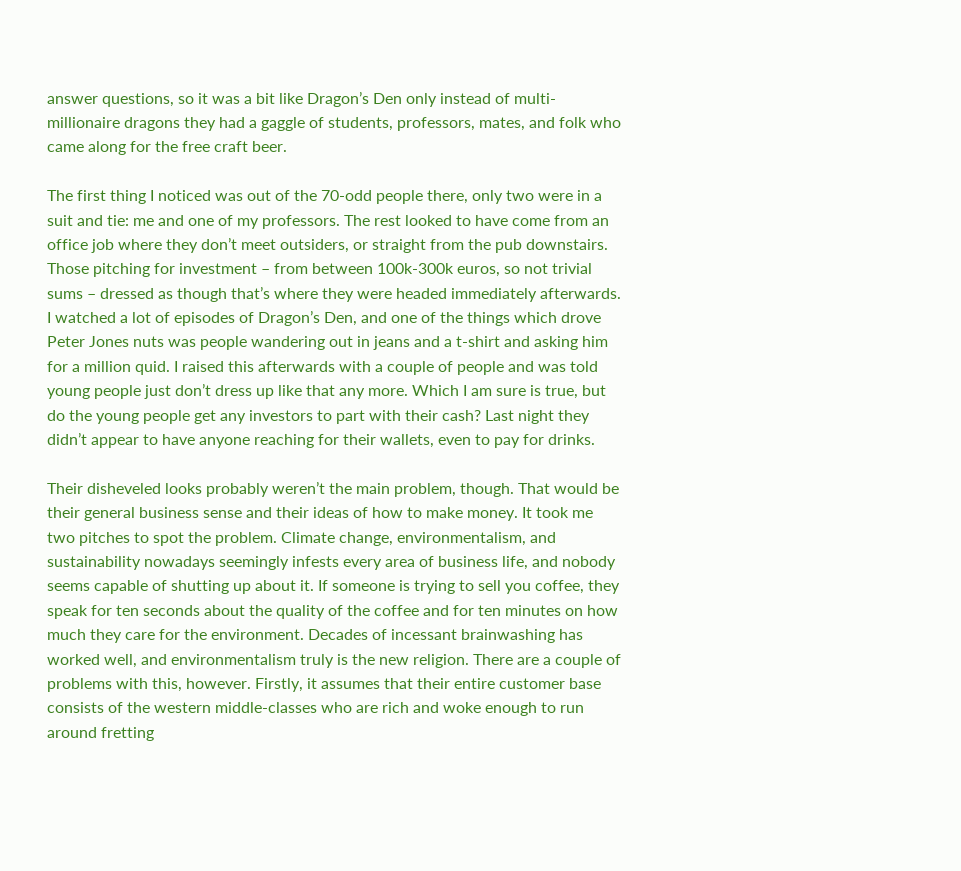answer questions, so it was a bit like Dragon’s Den only instead of multi-millionaire dragons they had a gaggle of students, professors, mates, and folk who came along for the free craft beer.

The first thing I noticed was out of the 70-odd people there, only two were in a suit and tie: me and one of my professors. The rest looked to have come from an office job where they don’t meet outsiders, or straight from the pub downstairs. Those pitching for investment – from between 100k-300k euros, so not trivial sums – dressed as though that’s where they were headed immediately afterwards. I watched a lot of episodes of Dragon’s Den, and one of the things which drove Peter Jones nuts was people wandering out in jeans and a t-shirt and asking him for a million quid. I raised this afterwards with a couple of people and was told young people just don’t dress up like that any more. Which I am sure is true, but do the young people get any investors to part with their cash? Last night they didn’t appear to have anyone reaching for their wallets, even to pay for drinks.

Their disheveled looks probably weren’t the main problem, though. That would be their general business sense and their ideas of how to make money. It took me two pitches to spot the problem. Climate change, environmentalism, and sustainability nowadays seemingly infests every area of business life, and nobody seems capable of shutting up about it. If someone is trying to sell you coffee, they speak for ten seconds about the quality of the coffee and for ten minutes on how much they care for the environment. Decades of incessant brainwashing has worked well, and environmentalism truly is the new religion. There are a couple of problems with this, however. Firstly, it assumes that their entire customer base consists of the western middle-classes who are rich and woke enough to run around fretting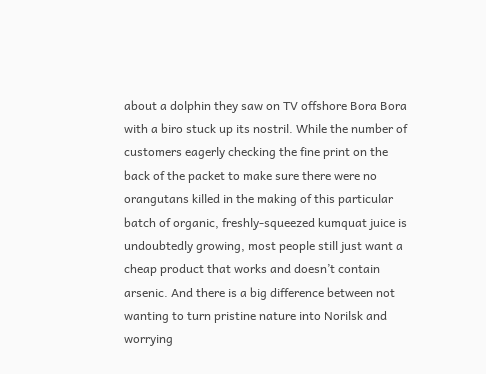about a dolphin they saw on TV offshore Bora Bora with a biro stuck up its nostril. While the number of customers eagerly checking the fine print on the back of the packet to make sure there were no orangutans killed in the making of this particular batch of organic, freshly-squeezed kumquat juice is undoubtedly growing, most people still just want a cheap product that works and doesn’t contain arsenic. And there is a big difference between not wanting to turn pristine nature into Norilsk and worrying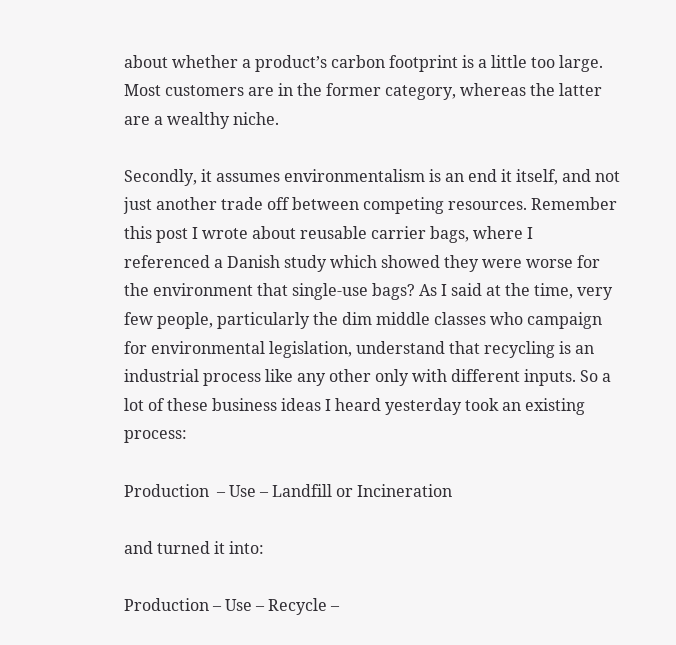about whether a product’s carbon footprint is a little too large. Most customers are in the former category, whereas the latter are a wealthy niche.

Secondly, it assumes environmentalism is an end it itself, and not just another trade off between competing resources. Remember this post I wrote about reusable carrier bags, where I referenced a Danish study which showed they were worse for the environment that single-use bags? As I said at the time, very few people, particularly the dim middle classes who campaign for environmental legislation, understand that recycling is an industrial process like any other only with different inputs. So a lot of these business ideas I heard yesterday took an existing process:

Production  – Use – Landfill or Incineration

and turned it into:

Production – Use – Recycle –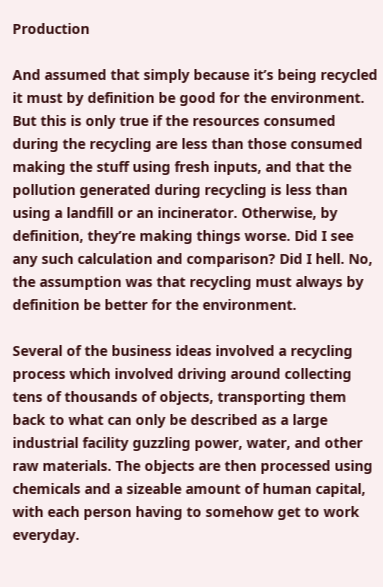Production

And assumed that simply because it’s being recycled it must by definition be good for the environment. But this is only true if the resources consumed during the recycling are less than those consumed making the stuff using fresh inputs, and that the pollution generated during recycling is less than using a landfill or an incinerator. Otherwise, by definition, they’re making things worse. Did I see any such calculation and comparison? Did I hell. No, the assumption was that recycling must always by definition be better for the environment.

Several of the business ideas involved a recycling process which involved driving around collecting tens of thousands of objects, transporting them back to what can only be described as a large industrial facility guzzling power, water, and other raw materials. The objects are then processed using chemicals and a sizeable amount of human capital, with each person having to somehow get to work everyday.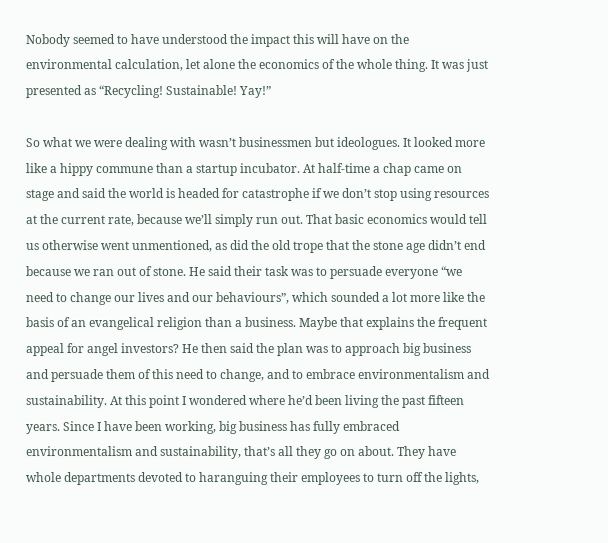Nobody seemed to have understood the impact this will have on the environmental calculation, let alone the economics of the whole thing. It was just presented as “Recycling! Sustainable! Yay!”

So what we were dealing with wasn’t businessmen but ideologues. It looked more like a hippy commune than a startup incubator. At half-time a chap came on stage and said the world is headed for catastrophe if we don’t stop using resources at the current rate, because we’ll simply run out. That basic economics would tell us otherwise went unmentioned, as did the old trope that the stone age didn’t end because we ran out of stone. He said their task was to persuade everyone “we need to change our lives and our behaviours”, which sounded a lot more like the basis of an evangelical religion than a business. Maybe that explains the frequent appeal for angel investors? He then said the plan was to approach big business and persuade them of this need to change, and to embrace environmentalism and sustainability. At this point I wondered where he’d been living the past fifteen years. Since I have been working, big business has fully embraced environmentalism and sustainability, that’s all they go on about. They have whole departments devoted to haranguing their employees to turn off the lights,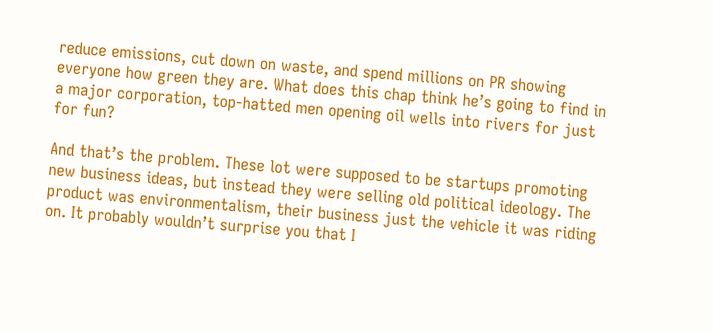reduce emissions, cut down on waste, and spend millions on PR showing everyone how green they are. What does this chap think he’s going to find in a major corporation, top-hatted men opening oil wells into rivers for just for fun?

And that’s the problem. These lot were supposed to be startups promoting new business ideas, but instead they were selling old political ideology. The product was environmentalism, their business just the vehicle it was riding on. It probably wouldn’t surprise you that I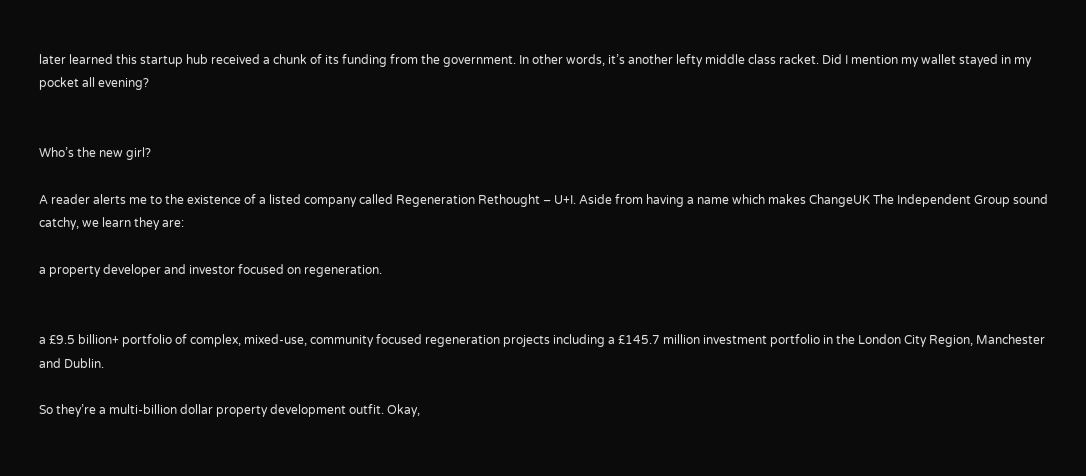later learned this startup hub received a chunk of its funding from the government. In other words, it’s another lefty middle class racket. Did I mention my wallet stayed in my pocket all evening?


Who’s the new girl?

A reader alerts me to the existence of a listed company called Regeneration Rethought – U+I. Aside from having a name which makes ChangeUK The Independent Group sound catchy, we learn they are:

a property developer and investor focused on regeneration.


a £9.5 billion+ portfolio of complex, mixed-use, community focused regeneration projects including a £145.7 million investment portfolio in the London City Region, Manchester and Dublin.

So they’re a multi-billion dollar property development outfit. Okay,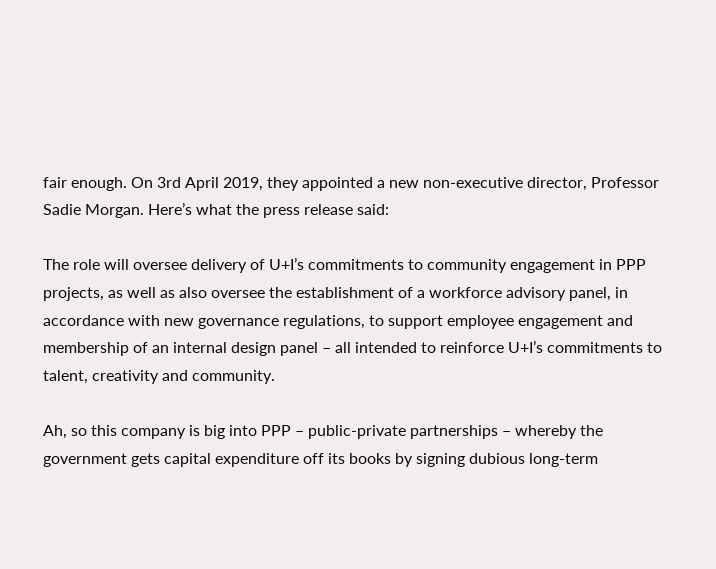fair enough. On 3rd April 2019, they appointed a new non-executive director, Professor Sadie Morgan. Here’s what the press release said:

The role will oversee delivery of U+I’s commitments to community engagement in PPP projects, as well as also oversee the establishment of a workforce advisory panel, in accordance with new governance regulations, to support employee engagement and membership of an internal design panel – all intended to reinforce U+I’s commitments to talent, creativity and community.

Ah, so this company is big into PPP – public-private partnerships – whereby the government gets capital expenditure off its books by signing dubious long-term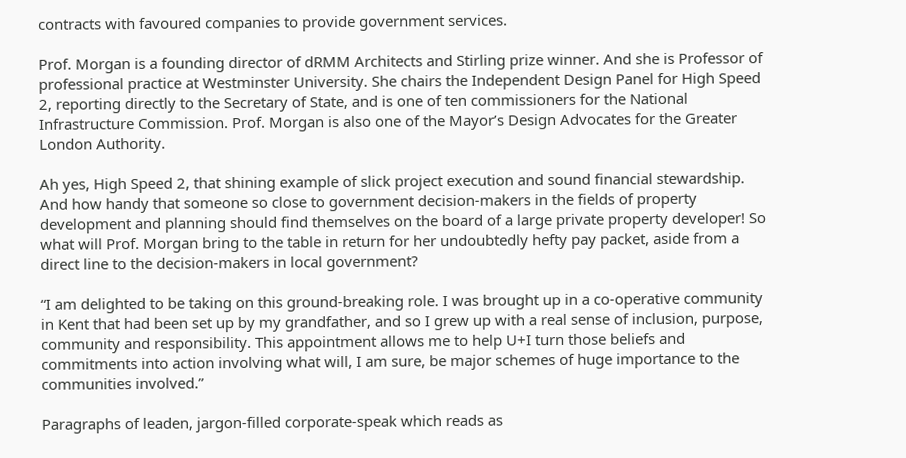contracts with favoured companies to provide government services.

Prof. Morgan is a founding director of dRMM Architects and Stirling prize winner. And she is Professor of professional practice at Westminster University. She chairs the Independent Design Panel for High Speed 2, reporting directly to the Secretary of State, and is one of ten commissioners for the National Infrastructure Commission. Prof. Morgan is also one of the Mayor’s Design Advocates for the Greater London Authority.

Ah yes, High Speed 2, that shining example of slick project execution and sound financial stewardship. And how handy that someone so close to government decision-makers in the fields of property development and planning should find themselves on the board of a large private property developer! So what will Prof. Morgan bring to the table in return for her undoubtedly hefty pay packet, aside from a direct line to the decision-makers in local government?

“I am delighted to be taking on this ground-breaking role. I was brought up in a co-operative community in Kent that had been set up by my grandfather, and so I grew up with a real sense of inclusion, purpose, community and responsibility. This appointment allows me to help U+I turn those beliefs and commitments into action involving what will, I am sure, be major schemes of huge importance to the communities involved.”

Paragraphs of leaden, jargon-filled corporate-speak which reads as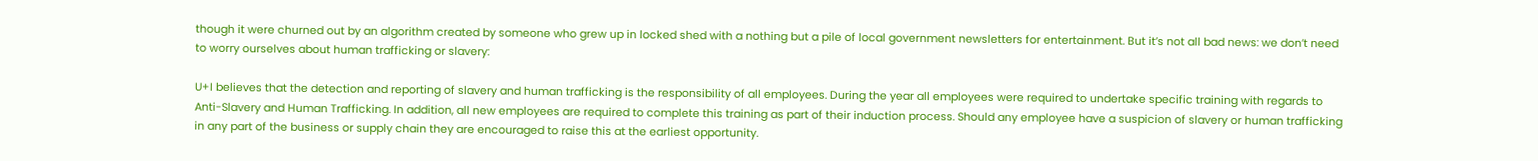though it were churned out by an algorithm created by someone who grew up in locked shed with a nothing but a pile of local government newsletters for entertainment. But it’s not all bad news: we don’t need to worry ourselves about human trafficking or slavery:

U+I believes that the detection and reporting of slavery and human trafficking is the responsibility of all employees. During the year all employees were required to undertake specific training with regards to Anti-Slavery and Human Trafficking. In addition, all new employees are required to complete this training as part of their induction process. Should any employee have a suspicion of slavery or human trafficking in any part of the business or supply chain they are encouraged to raise this at the earliest opportunity.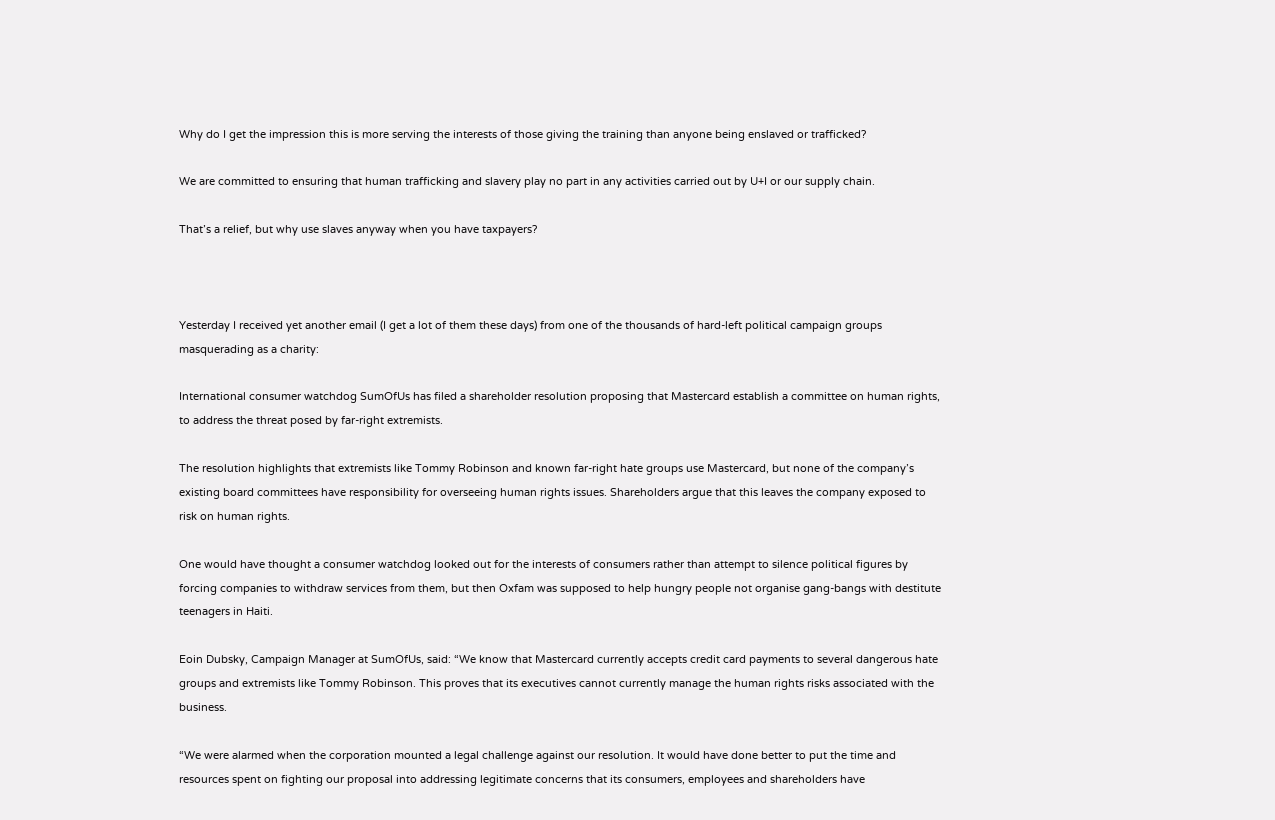Why do I get the impression this is more serving the interests of those giving the training than anyone being enslaved or trafficked?

We are committed to ensuring that human trafficking and slavery play no part in any activities carried out by U+I or our supply chain.

That’s a relief, but why use slaves anyway when you have taxpayers?



Yesterday I received yet another email (I get a lot of them these days) from one of the thousands of hard-left political campaign groups masquerading as a charity:

International consumer watchdog SumOfUs has filed a shareholder resolution proposing that Mastercard establish a committee on human rights, to address the threat posed by far-right extremists.

The resolution highlights that extremists like Tommy Robinson and known far-right hate groups use Mastercard, but none of the company’s existing board committees have responsibility for overseeing human rights issues. Shareholders argue that this leaves the company exposed to risk on human rights.

One would have thought a consumer watchdog looked out for the interests of consumers rather than attempt to silence political figures by forcing companies to withdraw services from them, but then Oxfam was supposed to help hungry people not organise gang-bangs with destitute teenagers in Haiti.

Eoin Dubsky, Campaign Manager at SumOfUs, said: “We know that Mastercard currently accepts credit card payments to several dangerous hate groups and extremists like Tommy Robinson. This proves that its executives cannot currently manage the human rights risks associated with the business.

“We were alarmed when the corporation mounted a legal challenge against our resolution. It would have done better to put the time and resources spent on fighting our proposal into addressing legitimate concerns that its consumers, employees and shareholders have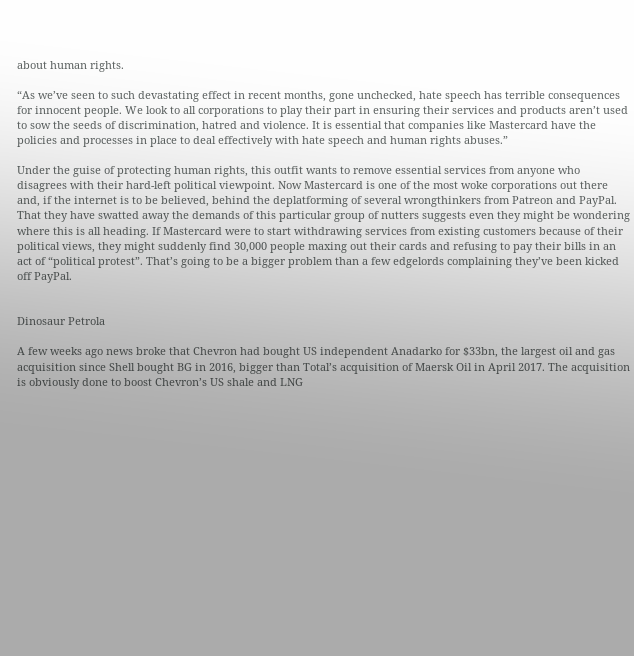about human rights.

“As we’ve seen to such devastating effect in recent months, gone unchecked, hate speech has terrible consequences for innocent people. We look to all corporations to play their part in ensuring their services and products aren’t used to sow the seeds of discrimination, hatred and violence. It is essential that companies like Mastercard have the policies and processes in place to deal effectively with hate speech and human rights abuses.”

Under the guise of protecting human rights, this outfit wants to remove essential services from anyone who disagrees with their hard-left political viewpoint. Now Mastercard is one of the most woke corporations out there and, if the internet is to be believed, behind the deplatforming of several wrongthinkers from Patreon and PayPal. That they have swatted away the demands of this particular group of nutters suggests even they might be wondering where this is all heading. If Mastercard were to start withdrawing services from existing customers because of their political views, they might suddenly find 30,000 people maxing out their cards and refusing to pay their bills in an act of “political protest”. That’s going to be a bigger problem than a few edgelords complaining they’ve been kicked off PayPal.


Dinosaur Petrola

A few weeks ago news broke that Chevron had bought US independent Anadarko for $33bn, the largest oil and gas acquisition since Shell bought BG in 2016, bigger than Total’s acquisition of Maersk Oil in April 2017. The acquisition is obviously done to boost Chevron’s US shale and LNG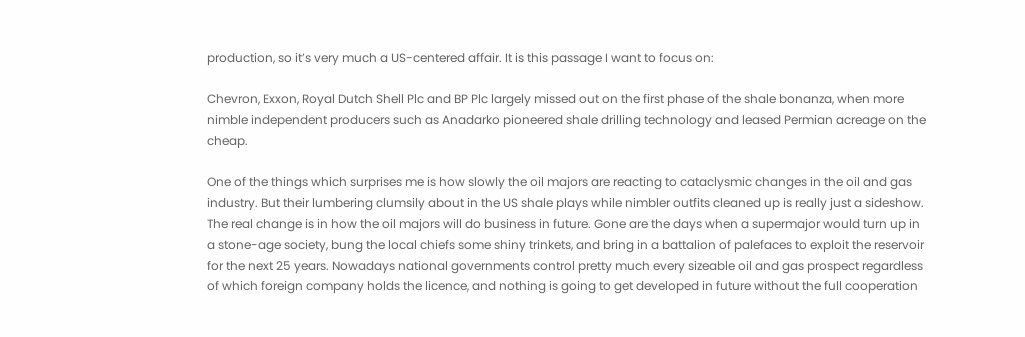production, so it’s very much a US-centered affair. It is this passage I want to focus on:

Chevron, Exxon, Royal Dutch Shell Plc and BP Plc largely missed out on the first phase of the shale bonanza, when more nimble independent producers such as Anadarko pioneered shale drilling technology and leased Permian acreage on the cheap.

One of the things which surprises me is how slowly the oil majors are reacting to cataclysmic changes in the oil and gas industry. But their lumbering clumsily about in the US shale plays while nimbler outfits cleaned up is really just a sideshow. The real change is in how the oil majors will do business in future. Gone are the days when a supermajor would turn up in a stone-age society, bung the local chiefs some shiny trinkets, and bring in a battalion of palefaces to exploit the reservoir for the next 25 years. Nowadays national governments control pretty much every sizeable oil and gas prospect regardless of which foreign company holds the licence, and nothing is going to get developed in future without the full cooperation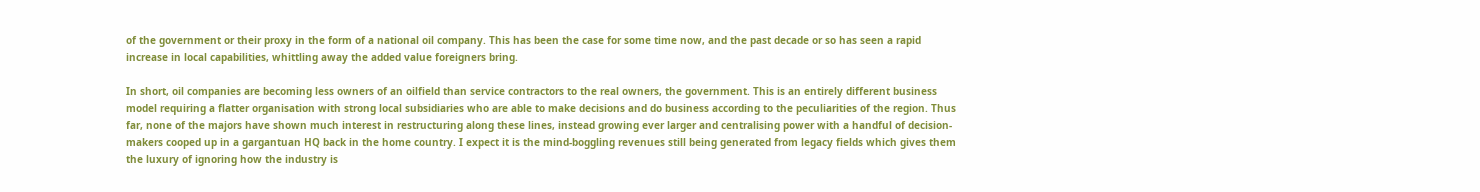of the government or their proxy in the form of a national oil company. This has been the case for some time now, and the past decade or so has seen a rapid increase in local capabilities, whittling away the added value foreigners bring.

In short, oil companies are becoming less owners of an oilfield than service contractors to the real owners, the government. This is an entirely different business model requiring a flatter organisation with strong local subsidiaries who are able to make decisions and do business according to the peculiarities of the region. Thus far, none of the majors have shown much interest in restructuring along these lines, instead growing ever larger and centralising power with a handful of decision-makers cooped up in a gargantuan HQ back in the home country. I expect it is the mind-boggling revenues still being generated from legacy fields which gives them the luxury of ignoring how the industry is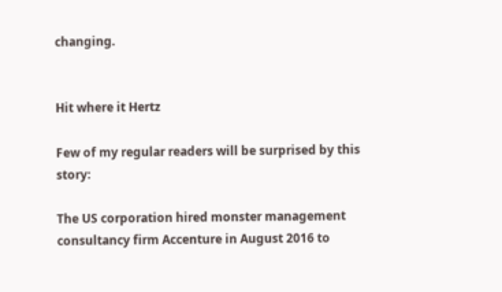changing.


Hit where it Hertz

Few of my regular readers will be surprised by this story:

The US corporation hired monster management consultancy firm Accenture in August 2016 to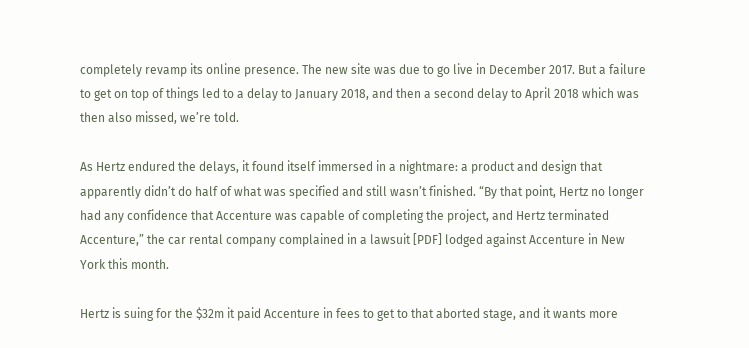completely revamp its online presence. The new site was due to go live in December 2017. But a failure to get on top of things led to a delay to January 2018, and then a second delay to April 2018 which was then also missed, we’re told.

As Hertz endured the delays, it found itself immersed in a nightmare: a product and design that apparently didn’t do half of what was specified and still wasn’t finished. “By that point, Hertz no longer had any confidence that Accenture was capable of completing the project, and Hertz terminated Accenture,” the car rental company complained in a lawsuit [PDF] lodged against Accenture in New York this month.

Hertz is suing for the $32m it paid Accenture in fees to get to that aborted stage, and it wants more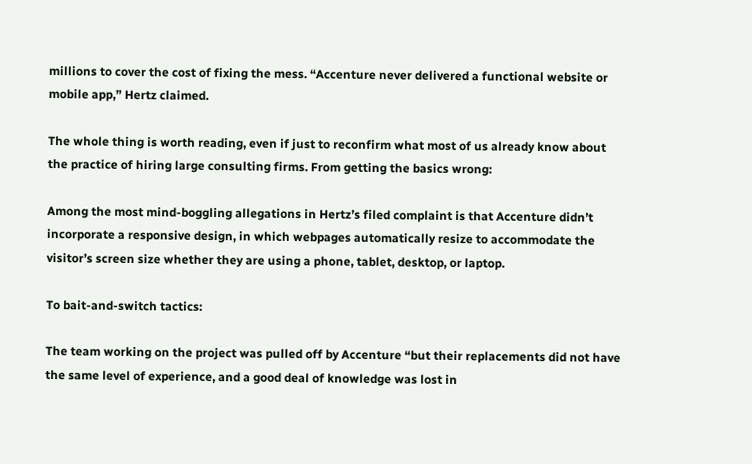millions to cover the cost of fixing the mess. “Accenture never delivered a functional website or mobile app,” Hertz claimed.

The whole thing is worth reading, even if just to reconfirm what most of us already know about the practice of hiring large consulting firms. From getting the basics wrong:

Among the most mind-boggling allegations in Hertz’s filed complaint is that Accenture didn’t incorporate a responsive design, in which webpages automatically resize to accommodate the visitor’s screen size whether they are using a phone, tablet, desktop, or laptop.

To bait-and-switch tactics:

The team working on the project was pulled off by Accenture “but their replacements did not have the same level of experience, and a good deal of knowledge was lost in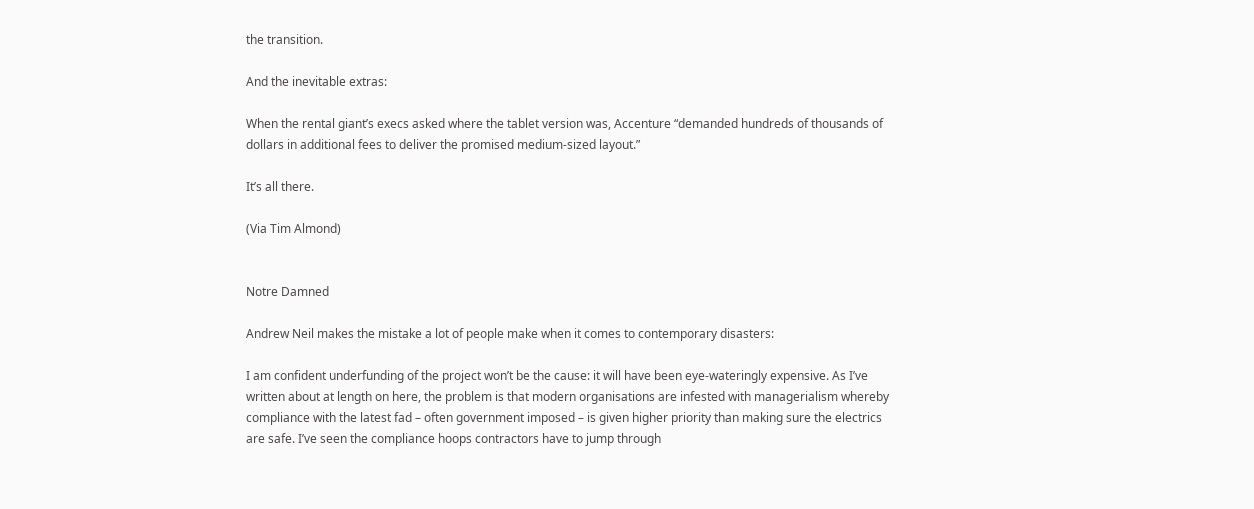the transition.

And the inevitable extras:

When the rental giant’s execs asked where the tablet version was, Accenture “demanded hundreds of thousands of dollars in additional fees to deliver the promised medium-sized layout.”

It’s all there.

(Via Tim Almond)


Notre Damned

Andrew Neil makes the mistake a lot of people make when it comes to contemporary disasters:

I am confident underfunding of the project won’t be the cause: it will have been eye-wateringly expensive. As I’ve written about at length on here, the problem is that modern organisations are infested with managerialism whereby compliance with the latest fad – often government imposed – is given higher priority than making sure the electrics are safe. I’ve seen the compliance hoops contractors have to jump through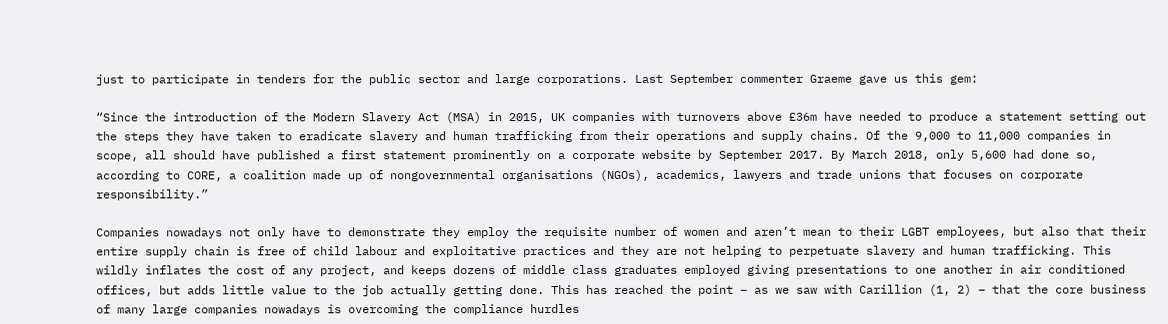just to participate in tenders for the public sector and large corporations. Last September commenter Graeme gave us this gem:

“Since the introduction of the Modern Slavery Act (MSA) in 2015, UK companies with turnovers above £36m have needed to produce a statement setting out the steps they have taken to eradicate slavery and human trafficking from their operations and supply chains. Of the 9,000 to 11,000 companies in scope, all should have published a first statement prominently on a corporate website by September 2017. By March 2018, only 5,600 had done so, according to CORE, a coalition made up of nongovernmental organisations (NGOs), academics, lawyers and trade unions that focuses on corporate responsibility.”

Companies nowadays not only have to demonstrate they employ the requisite number of women and aren’t mean to their LGBT employees, but also that their entire supply chain is free of child labour and exploitative practices and they are not helping to perpetuate slavery and human trafficking. This wildly inflates the cost of any project, and keeps dozens of middle class graduates employed giving presentations to one another in air conditioned offices, but adds little value to the job actually getting done. This has reached the point – as we saw with Carillion (1, 2) – that the core business of many large companies nowadays is overcoming the compliance hurdles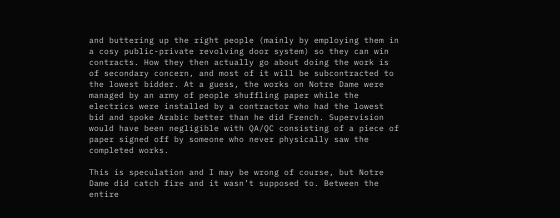and buttering up the right people (mainly by employing them in a cosy public-private revolving door system) so they can win contracts. How they then actually go about doing the work is of secondary concern, and most of it will be subcontracted to the lowest bidder. At a guess, the works on Notre Dame were managed by an army of people shuffling paper while the electrics were installed by a contractor who had the lowest bid and spoke Arabic better than he did French. Supervision would have been negligible with QA/QC consisting of a piece of paper signed off by someone who never physically saw the completed works.

This is speculation and I may be wrong of course, but Notre Dame did catch fire and it wasn’t supposed to. Between the entire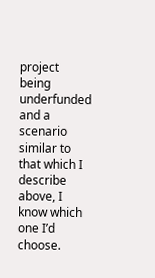project being underfunded and a scenario similar to that which I describe above, I know which one I’d choose.